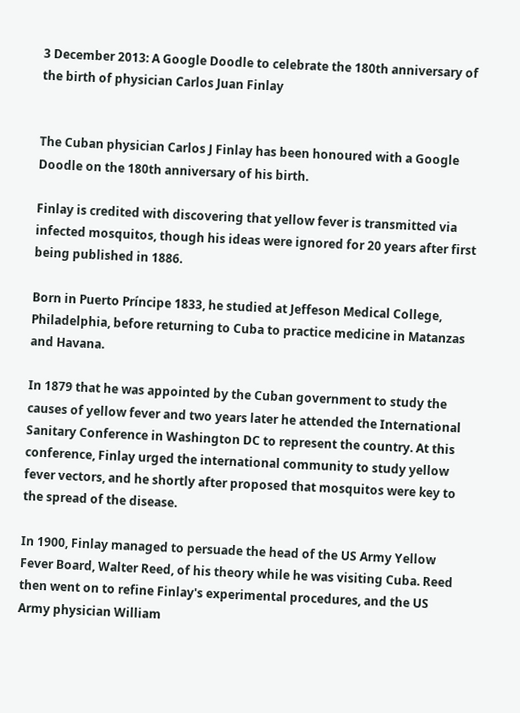3 December 2013: A Google Doodle to celebrate the 180th anniversary of the birth of physician Carlos Juan Finlay


The Cuban physician Carlos J Finlay has been honoured with a Google Doodle on the 180th anniversary of his birth.

Finlay is credited with discovering that yellow fever is transmitted via infected mosquitos, though his ideas were ignored for 20 years after first being published in 1886.

Born in Puerto Príncipe 1833, he studied at Jeffeson Medical College, Philadelphia, before returning to Cuba to practice medicine in Matanzas and Havana.

In 1879 that he was appointed by the Cuban government to study the causes of yellow fever and two years later he attended the International Sanitary Conference in Washington DC to represent the country. At this conference, Finlay urged the international community to study yellow fever vectors, and he shortly after proposed that mosquitos were key to the spread of the disease.

In 1900, Finlay managed to persuade the head of the US Army Yellow Fever Board, Walter Reed, of his theory while he was visiting Cuba. Reed then went on to refine Finlay's experimental procedures, and the US Army physician William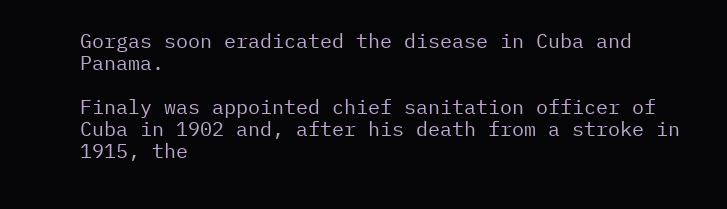Gorgas soon eradicated the disease in Cuba and Panama.

Finaly was appointed chief sanitation officer of Cuba in 1902 and, after his death from a stroke in 1915, the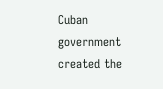Cuban government created the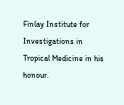Finlay Institute for Investigations in Tropical Medicine in his honour.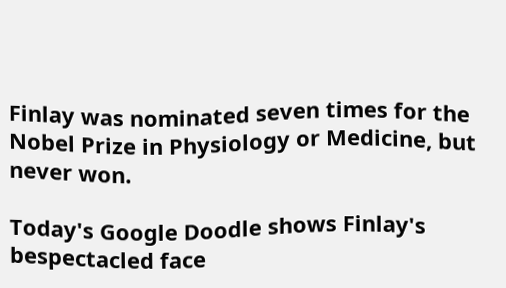Finlay was nominated seven times for the Nobel Prize in Physiology or Medicine, but never won.

Today's Google Doodle shows Finlay's bespectacled face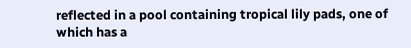reflected in a pool containing tropical lily pads, one of which has a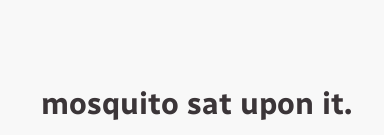mosquito sat upon it.